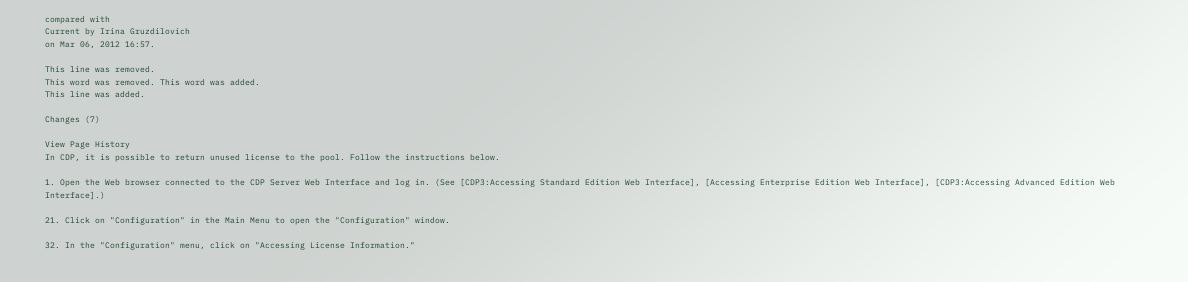compared with
Current by Irina Gruzdilovich
on Mar 06, 2012 16:57.

This line was removed.
This word was removed. This word was added.
This line was added.

Changes (7)

View Page History
In CDP, it is possible to return unused license to the pool. Follow the instructions below.

1. Open the Web browser connected to the CDP Server Web Interface and log in. (See [CDP3:Accessing Standard Edition Web Interface], [Accessing Enterprise Edition Web Interface], [CDP3:Accessing Advanced Edition Web Interface].)

21. Click on "Configuration" in the Main Menu to open the "Configuration" window.

32. In the "Configuration" menu, click on "Accessing License Information."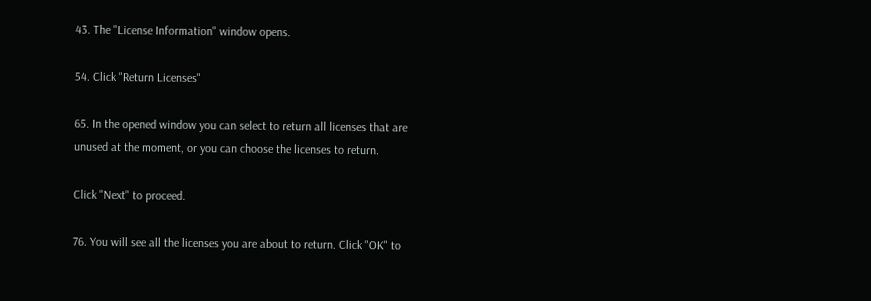43. The "License Information" window opens.

54. Click "Return Licenses"

65. In the opened window you can select to return all licenses that are unused at the moment, or you can choose the licenses to return.

Click "Next" to proceed.

76. You will see all the licenses you are about to return. Click "OK" to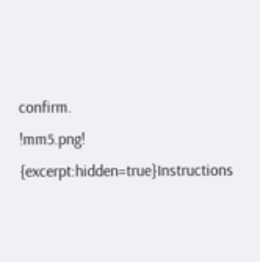confirm.
!mm5.png! {excerpt:hidden=true}Instructions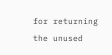for returning the unused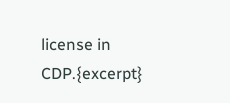license in CDP.{excerpt}